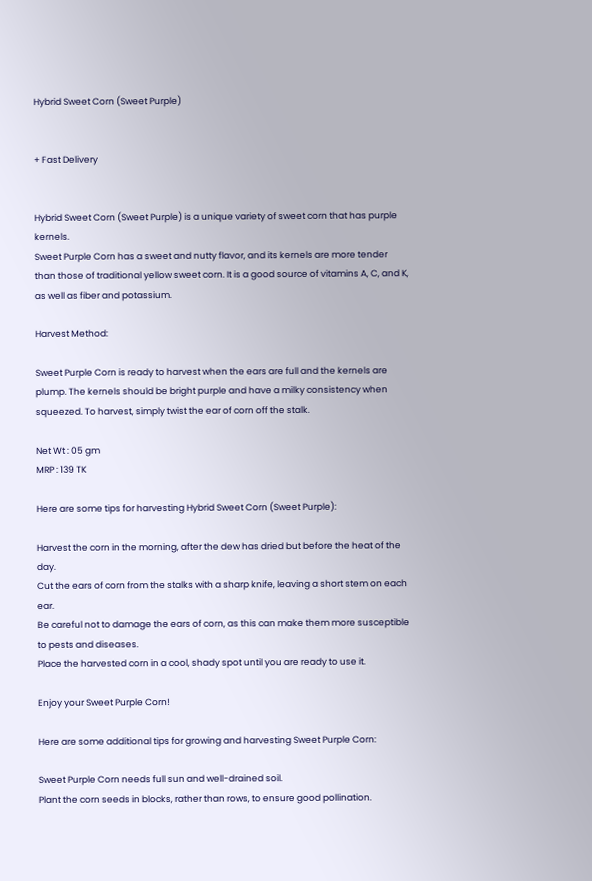Hybrid Sweet Corn (Sweet Purple)


+ Fast Delivery


Hybrid Sweet Corn (Sweet Purple) is a unique variety of sweet corn that has purple kernels.
Sweet Purple Corn has a sweet and nutty flavor, and its kernels are more tender than those of traditional yellow sweet corn. It is a good source of vitamins A, C, and K, as well as fiber and potassium.

Harvest Method:

Sweet Purple Corn is ready to harvest when the ears are full and the kernels are plump. The kernels should be bright purple and have a milky consistency when squeezed. To harvest, simply twist the ear of corn off the stalk.

Net Wt : 05 gm
MRP : 139 TK

Here are some tips for harvesting Hybrid Sweet Corn (Sweet Purple):

Harvest the corn in the morning, after the dew has dried but before the heat of the day.
Cut the ears of corn from the stalks with a sharp knife, leaving a short stem on each ear.
Be careful not to damage the ears of corn, as this can make them more susceptible to pests and diseases.
Place the harvested corn in a cool, shady spot until you are ready to use it.

Enjoy your Sweet Purple Corn!

Here are some additional tips for growing and harvesting Sweet Purple Corn:

Sweet Purple Corn needs full sun and well-drained soil.
Plant the corn seeds in blocks, rather than rows, to ensure good pollination.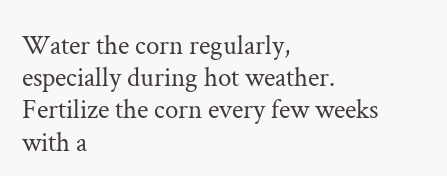Water the corn regularly, especially during hot weather.
Fertilize the corn every few weeks with a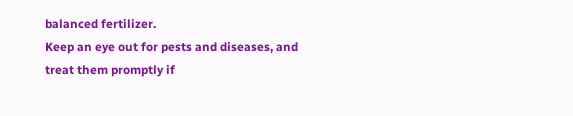balanced fertilizer.
Keep an eye out for pests and diseases, and treat them promptly if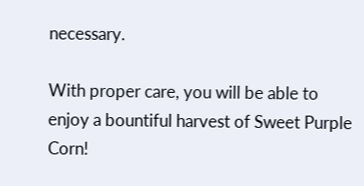necessary.

With proper care, you will be able to enjoy a bountiful harvest of Sweet Purple Corn!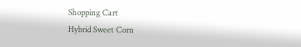Shopping Cart
Hybrid Sweet Corn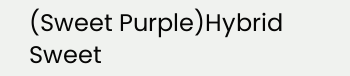(Sweet Purple)Hybrid Sweet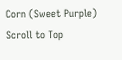Corn (Sweet Purple)
Scroll to Top